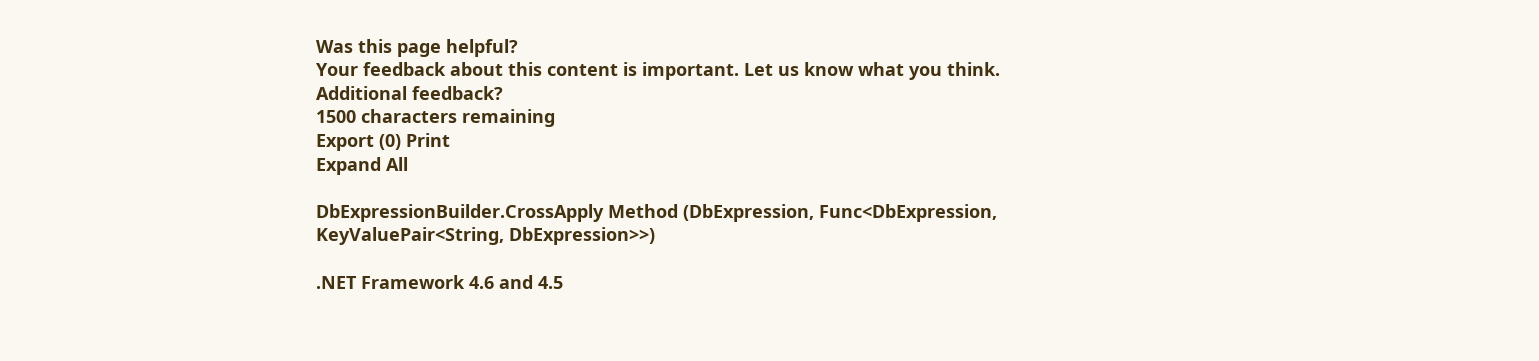Was this page helpful?
Your feedback about this content is important. Let us know what you think.
Additional feedback?
1500 characters remaining
Export (0) Print
Expand All

DbExpressionBuilder.CrossApply Method (DbExpression, Func<DbExpression, KeyValuePair<String, DbExpression>>)

.NET Framework 4.6 and 4.5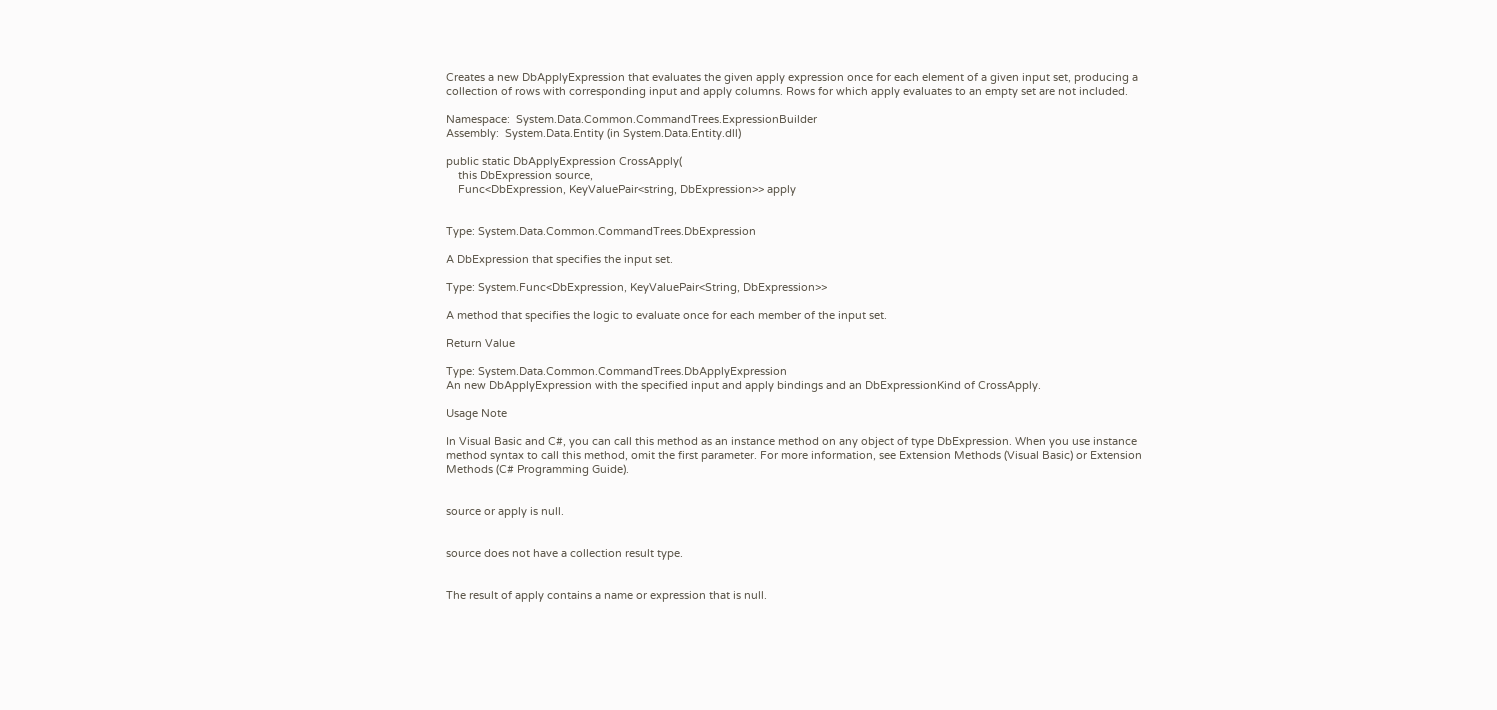Creates a new DbApplyExpression that evaluates the given apply expression once for each element of a given input set, producing a collection of rows with corresponding input and apply columns. Rows for which apply evaluates to an empty set are not included.

Namespace:  System.Data.Common.CommandTrees.ExpressionBuilder
Assembly:  System.Data.Entity (in System.Data.Entity.dll)

public static DbApplyExpression CrossApply(
    this DbExpression source,
    Func<DbExpression, KeyValuePair<string, DbExpression>> apply


Type: System.Data.Common.CommandTrees.DbExpression

A DbExpression that specifies the input set.

Type: System.Func<DbExpression, KeyValuePair<String, DbExpression>>

A method that specifies the logic to evaluate once for each member of the input set.

Return Value

Type: System.Data.Common.CommandTrees.DbApplyExpression
An new DbApplyExpression with the specified input and apply bindings and an DbExpressionKind of CrossApply.

Usage Note

In Visual Basic and C#, you can call this method as an instance method on any object of type DbExpression. When you use instance method syntax to call this method, omit the first parameter. For more information, see Extension Methods (Visual Basic) or Extension Methods (C# Programming Guide).


source or apply is null.


source does not have a collection result type.


The result of apply contains a name or expression that is null.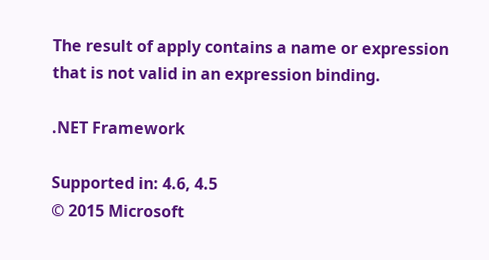The result of apply contains a name or expression that is not valid in an expression binding.

.NET Framework

Supported in: 4.6, 4.5
© 2015 Microsoft